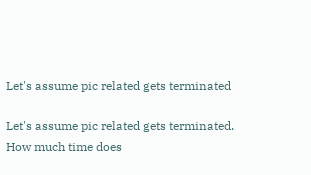Let's assume pic related gets terminated

Let's assume pic related gets terminated.
How much time does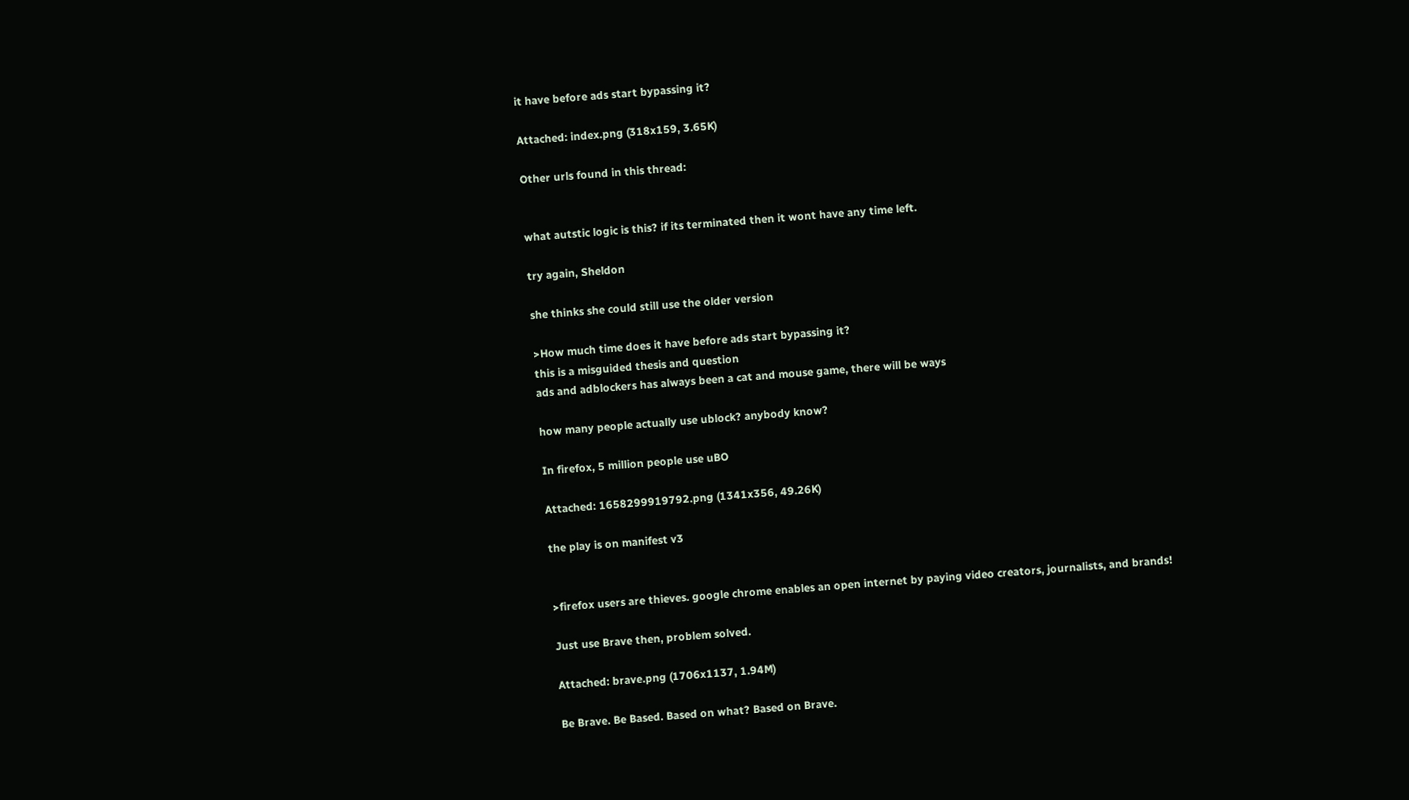it have before ads start bypassing it?

Attached: index.png (318x159, 3.65K)

Other urls found in this thread:


what autstic logic is this? if its terminated then it wont have any time left.

try again, Sheldon

she thinks she could still use the older version

>How much time does it have before ads start bypassing it?
this is a misguided thesis and question
ads and adblockers has always been a cat and mouse game, there will be ways

how many people actually use ublock? anybody know?

In firefox, 5 million people use uBO

Attached: 1658299919792.png (1341x356, 49.26K)

the play is on manifest v3


>firefox users are thieves. google chrome enables an open internet by paying video creators, journalists, and brands!

Just use Brave then, problem solved.

Attached: brave.png (1706x1137, 1.94M)

Be Brave. Be Based. Based on what? Based on Brave.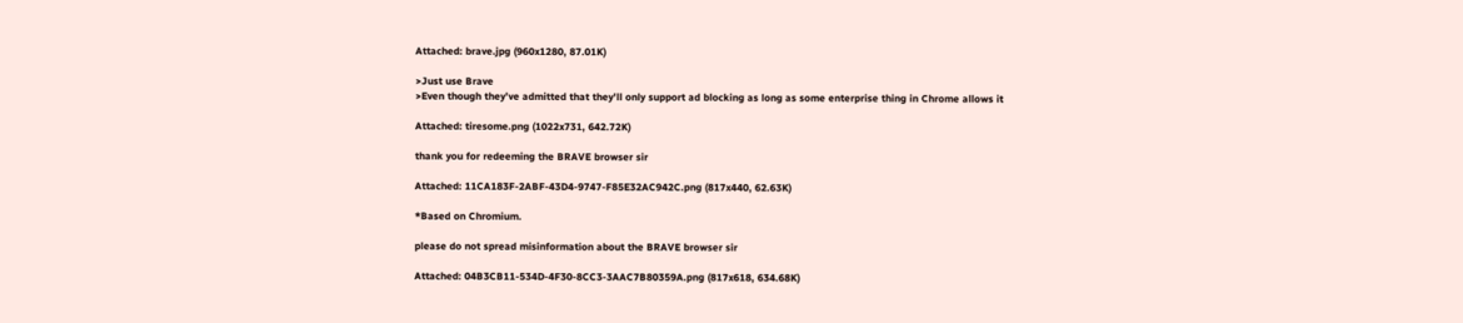Attached: brave.jpg (960x1280, 87.01K)

>Just use Brave
>Even though they've admitted that they'll only support ad blocking as long as some enterprise thing in Chrome allows it

Attached: tiresome.png (1022x731, 642.72K)

thank you for redeeming the BRAVE browser sir

Attached: 11CA183F-2ABF-43D4-9747-F85E32AC942C.png (817x440, 62.63K)

*Based on Chromium.

please do not spread misinformation about the BRAVE browser sir

Attached: 04B3CB11-534D-4F30-8CC3-3AAC7B80359A.png (817x618, 634.68K)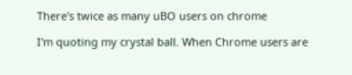There's twice as many uBO users on chrome

I'm quoting my crystal ball. When Chrome users are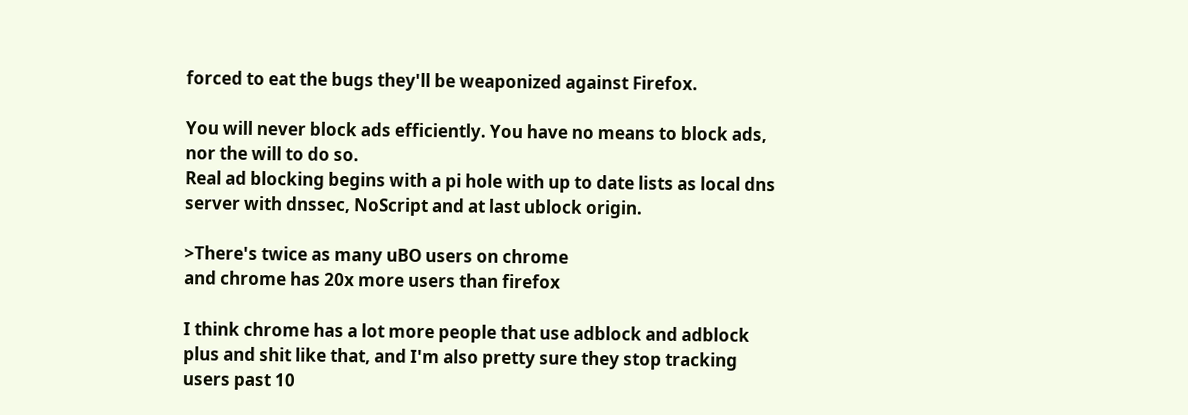forced to eat the bugs they'll be weaponized against Firefox.

You will never block ads efficiently. You have no means to block ads, nor the will to do so.
Real ad blocking begins with a pi hole with up to date lists as local dns server with dnssec, NoScript and at last ublock origin.

>There's twice as many uBO users on chrome
and chrome has 20x more users than firefox

I think chrome has a lot more people that use adblock and adblock plus and shit like that, and I'm also pretty sure they stop tracking users past 10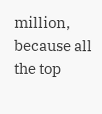million, because all the top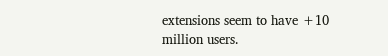extensions seem to have +10 million users.